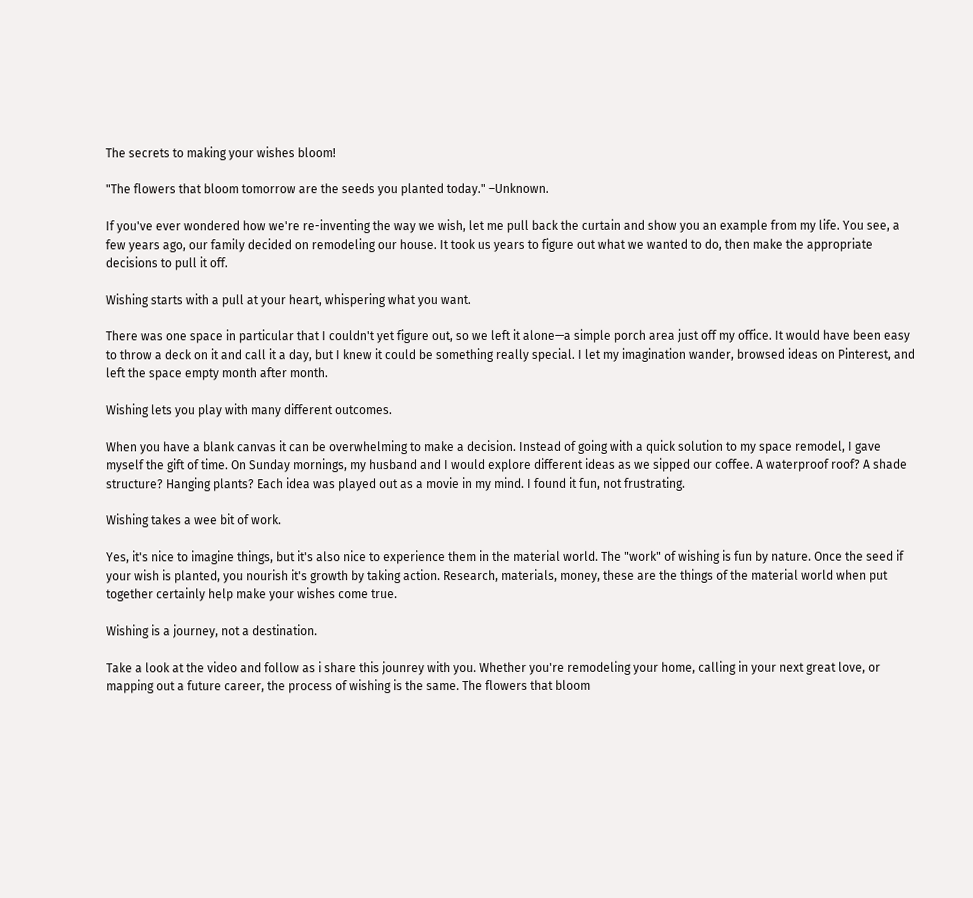The secrets to making your wishes bloom!

"The flowers that bloom tomorrow are the seeds you planted today." –Unknown.

If you've ever wondered how we're re-inventing the way we wish, let me pull back the curtain and show you an example from my life. You see, a few years ago, our family decided on remodeling our house. It took us years to figure out what we wanted to do, then make the appropriate decisions to pull it off.

Wishing starts with a pull at your heart, whispering what you want.

There was one space in particular that I couldn't yet figure out, so we left it alone—a simple porch area just off my office. It would have been easy to throw a deck on it and call it a day, but I knew it could be something really special. I let my imagination wander, browsed ideas on Pinterest, and left the space empty month after month.

Wishing lets you play with many different outcomes.

When you have a blank canvas it can be overwhelming to make a decision. Instead of going with a quick solution to my space remodel, I gave myself the gift of time. On Sunday mornings, my husband and I would explore different ideas as we sipped our coffee. A waterproof roof? A shade structure? Hanging plants? Each idea was played out as a movie in my mind. I found it fun, not frustrating.

Wishing takes a wee bit of work.

Yes, it's nice to imagine things, but it's also nice to experience them in the material world. The "work" of wishing is fun by nature. Once the seed if your wish is planted, you nourish it's growth by taking action. Research, materials, money, these are the things of the material world when put together certainly help make your wishes come true.

Wishing is a journey, not a destination.

Take a look at the video and follow as i share this jounrey with you. Whether you're remodeling your home, calling in your next great love, or mapping out a future career, the process of wishing is the same. The flowers that bloom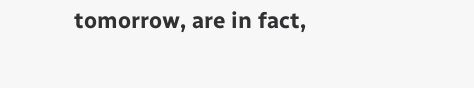tomorrow, are in fact,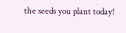the seeds you plant today!